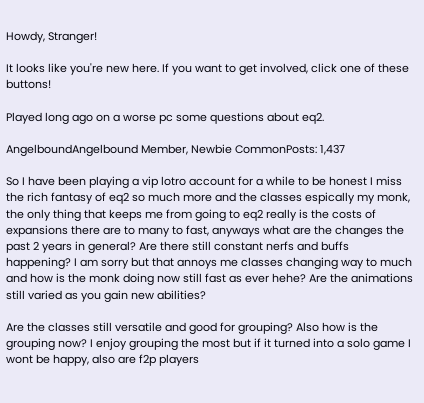Howdy, Stranger!

It looks like you're new here. If you want to get involved, click one of these buttons!

Played long ago on a worse pc some questions about eq2.

AngelboundAngelbound Member, Newbie CommonPosts: 1,437

So I have been playing a vip lotro account for a while to be honest I miss the rich fantasy of eq2 so much more and the classes espically my monk, the only thing that keeps me from going to eq2 really is the costs of expansions there are to many to fast, anyways what are the changes the past 2 years in general? Are there still constant nerfs and buffs happening? I am sorry but that annoys me classes changing way to much and how is the monk doing now still fast as ever hehe? Are the animations still varied as you gain new abilities?

Are the classes still versatile and good for grouping? Also how is the grouping now? I enjoy grouping the most but if it turned into a solo game I wont be happy, also are f2p players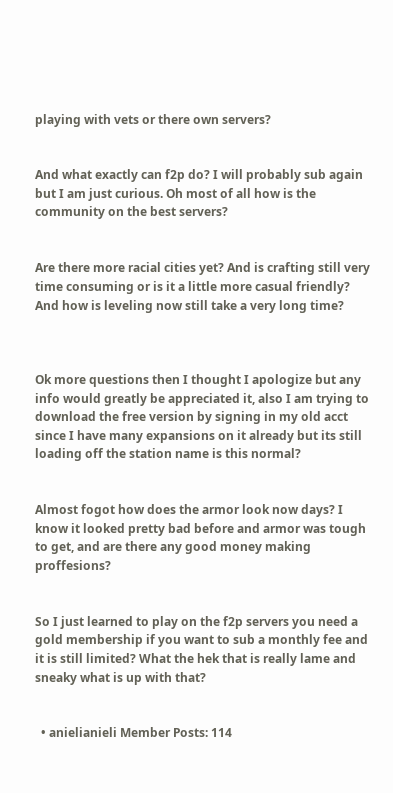playing with vets or there own servers?


And what exactly can f2p do? I will probably sub again but I am just curious. Oh most of all how is the community on the best servers?


Are there more racial cities yet? And is crafting still very time consuming or is it a little more casual friendly? And how is leveling now still take a very long time?



Ok more questions then I thought I apologize but any info would greatly be appreciated it, also I am trying to download the free version by signing in my old acct since I have many expansions on it already but its still loading off the station name is this normal?


Almost fogot how does the armor look now days? I know it looked pretty bad before and armor was tough to get, and are there any good money making proffesions?


So I just learned to play on the f2p servers you need a gold membership if you want to sub a monthly fee and it is still limited? What the hek that is really lame and sneaky what is up with that?


  • anielianieli Member Posts: 114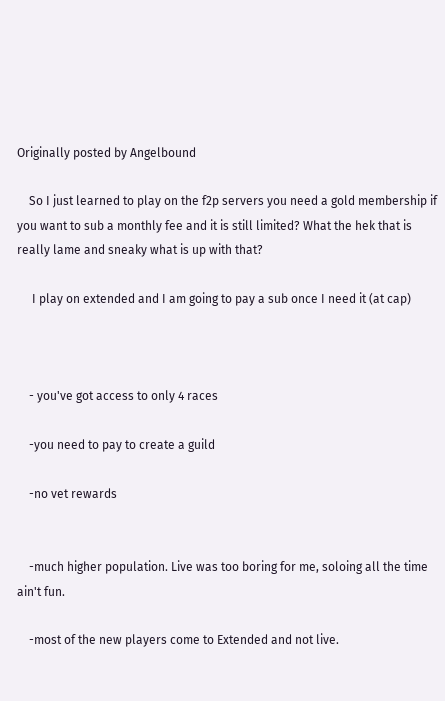Originally posted by Angelbound

    So I just learned to play on the f2p servers you need a gold membership if you want to sub a monthly fee and it is still limited? What the hek that is really lame and sneaky what is up with that?

     I play on extended and I am going to pay a sub once I need it (at cap)



    - you've got access to only 4 races

    -you need to pay to create a guild

    -no vet rewards


    -much higher population. Live was too boring for me, soloing all the time ain't fun.

    -most of the new players come to Extended and not live.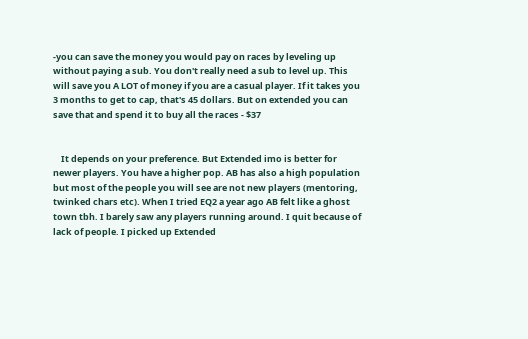-you can save the money you would pay on races by leveling up without paying a sub. You don't really need a sub to level up. This will save you A LOT of money if you are a casual player. If it takes you 3 months to get to cap, that's 45 dollars. But on extended you can save that and spend it to buy all the races - $37


    It depends on your preference. But Extended imo is better for newer players. You have a higher pop. AB has also a high population but most of the people you will see are not new players (mentoring, twinked chars etc). When I tried EQ2 a year ago AB felt like a ghost town tbh. I barely saw any players running around. I quit because of lack of people. I picked up Extended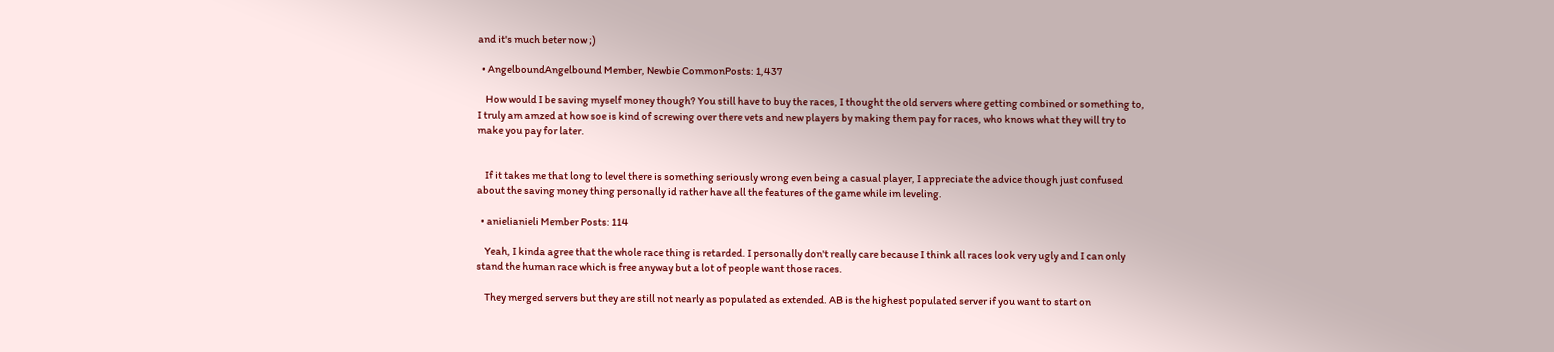and it's much beter now ;)

  • AngelboundAngelbound Member, Newbie CommonPosts: 1,437

    How would I be saving myself money though? You still have to buy the races, I thought the old servers where getting combined or something to, I truly am amzed at how soe is kind of screwing over there vets and new players by making them pay for races, who knows what they will try to make you pay for later.


    If it takes me that long to level there is something seriously wrong even being a casual player, I appreciate the advice though just confused about the saving money thing personally id rather have all the features of the game while im leveling.

  • anielianieli Member Posts: 114

    Yeah, I kinda agree that the whole race thing is retarded. I personally don't really care because I think all races look very ugly and I can only stand the human race which is free anyway but a lot of people want those races.

    They merged servers but they are still not nearly as populated as extended. AB is the highest populated server if you want to start on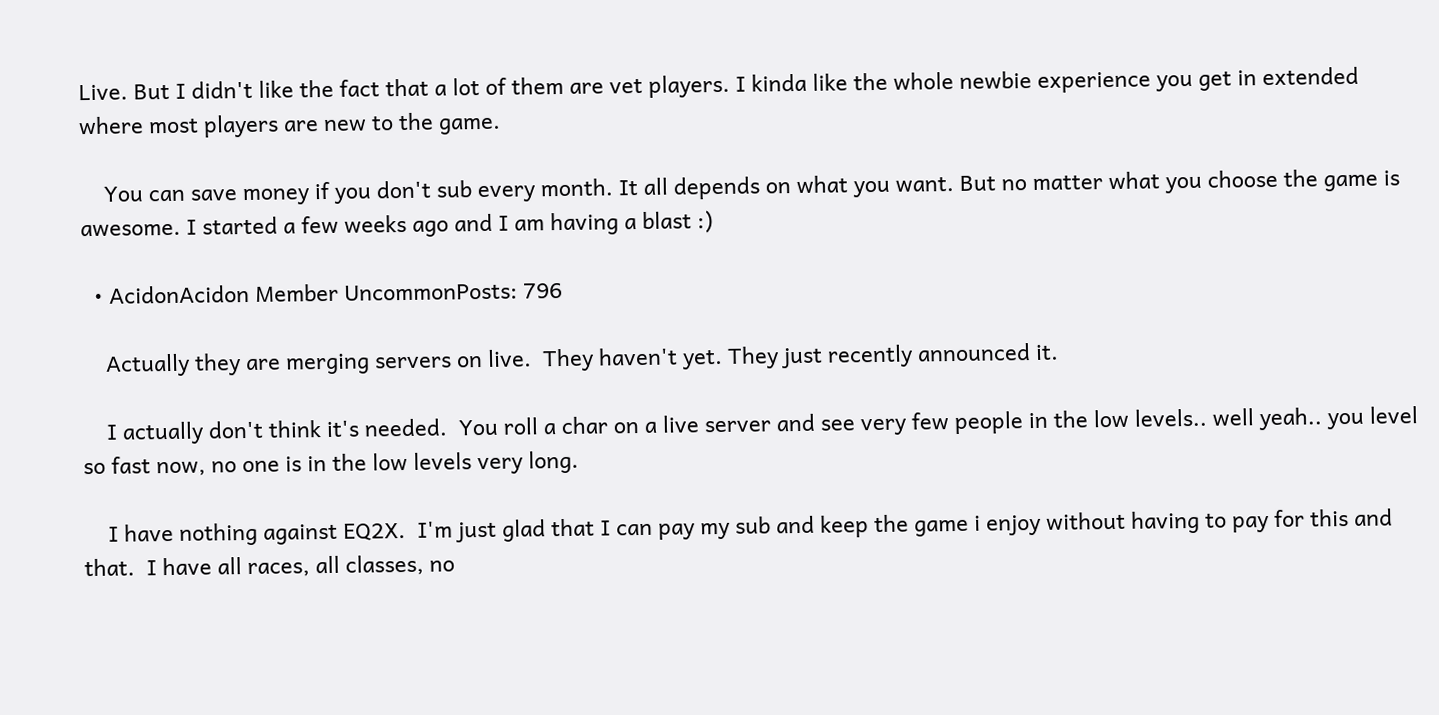Live. But I didn't like the fact that a lot of them are vet players. I kinda like the whole newbie experience you get in extended where most players are new to the game.

    You can save money if you don't sub every month. It all depends on what you want. But no matter what you choose the game is awesome. I started a few weeks ago and I am having a blast :)

  • AcidonAcidon Member UncommonPosts: 796

    Actually they are merging servers on live.  They haven't yet. They just recently announced it.

    I actually don't think it's needed.  You roll a char on a live server and see very few people in the low levels.. well yeah.. you level so fast now, no one is in the low levels very long.

    I have nothing against EQ2X.  I'm just glad that I can pay my sub and keep the game i enjoy without having to pay for this and that.  I have all races, all classes, no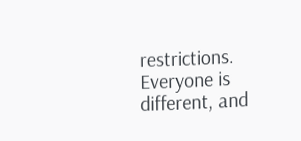restrictions.  Everyone is different, and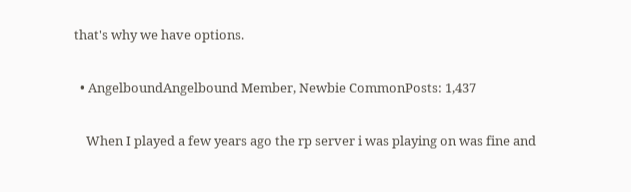that's why we have options.

  • AngelboundAngelbound Member, Newbie CommonPosts: 1,437

    When I played a few years ago the rp server i was playing on was fine and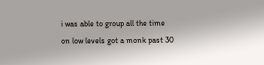i was able to group all the time on low levels got a monk past 30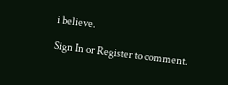i believe.

Sign In or Register to comment.